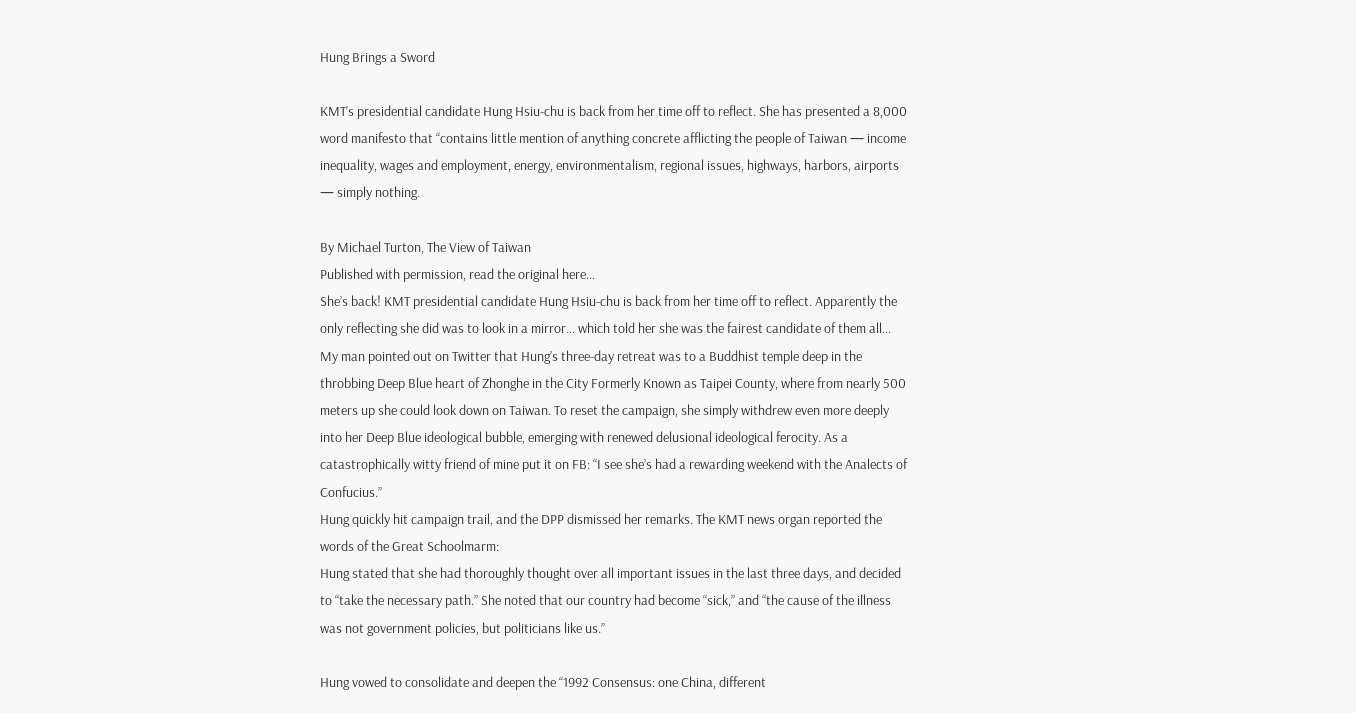Hung Brings a Sword

KMT’s presidential candidate Hung Hsiu-chu is back from her time off to reflect. She has presented a 8,000 word manifesto that “contains little mention of anything concrete afflicting the people of Taiwan — income inequality, wages and employment, energy, environmentalism, regional issues, highways, harbors, airports — simply nothing.

By Michael Turton, The View of Taiwan
Published with permission, read the original here…
She’s back! KMT presidential candidate Hung Hsiu-chu is back from her time off to reflect. Apparently the only reflecting she did was to look in a mirror… which told her she was the fairest candidate of them all…
My man pointed out on Twitter that Hung’s three-day retreat was to a Buddhist temple deep in the throbbing Deep Blue heart of Zhonghe in the City Formerly Known as Taipei County, where from nearly 500 meters up she could look down on Taiwan. To reset the campaign, she simply withdrew even more deeply into her Deep Blue ideological bubble, emerging with renewed delusional ideological ferocity. As a catastrophically witty friend of mine put it on FB: “I see she’s had a rewarding weekend with the Analects of Confucius.”
Hung quickly hit campaign trail, and the DPP dismissed her remarks. The KMT news organ reported the words of the Great Schoolmarm:
Hung stated that she had thoroughly thought over all important issues in the last three days, and decided to “take the necessary path.” She noted that our country had become “sick,” and “the cause of the illness was not government policies, but politicians like us.”

Hung vowed to consolidate and deepen the “1992 Consensus: one China, different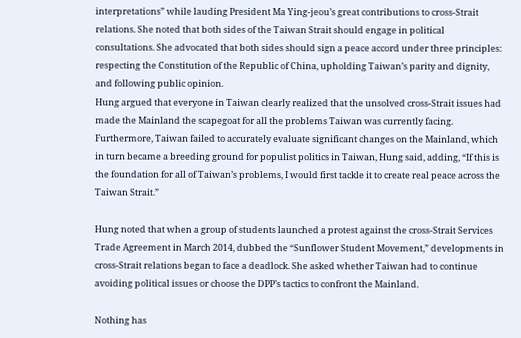interpretations” while lauding President Ma Ying-jeou’s great contributions to cross-Strait relations. She noted that both sides of the Taiwan Strait should engage in political consultations. She advocated that both sides should sign a peace accord under three principles: respecting the Constitution of the Republic of China, upholding Taiwan’s parity and dignity, and following public opinion.
Hung argued that everyone in Taiwan clearly realized that the unsolved cross-Strait issues had made the Mainland the scapegoat for all the problems Taiwan was currently facing. Furthermore, Taiwan failed to accurately evaluate significant changes on the Mainland, which in turn became a breeding ground for populist politics in Taiwan, Hung said, adding, “If this is the foundation for all of Taiwan’s problems, I would first tackle it to create real peace across the Taiwan Strait.”

Hung noted that when a group of students launched a protest against the cross-Strait Services Trade Agreement in March 2014, dubbed the “Sunflower Student Movement,” developments in cross-Strait relations began to face a deadlock. She asked whether Taiwan had to continue avoiding political issues or choose the DPP’s tactics to confront the Mainland.

Nothing has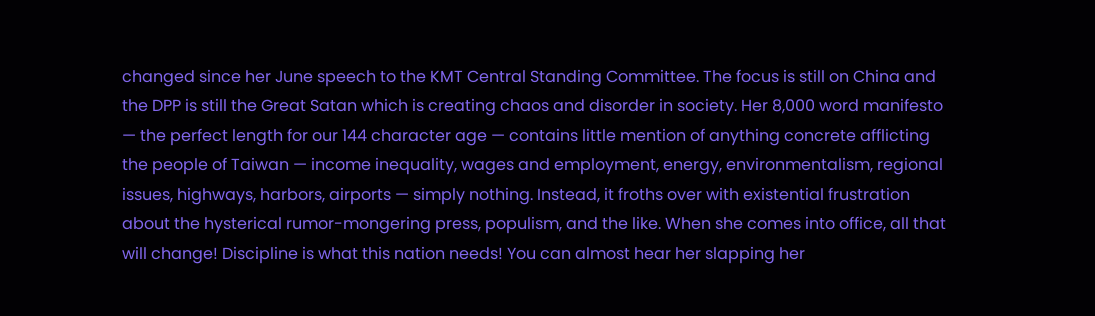changed since her June speech to the KMT Central Standing Committee. The focus is still on China and the DPP is still the Great Satan which is creating chaos and disorder in society. Her 8,000 word manifesto — the perfect length for our 144 character age — contains little mention of anything concrete afflicting the people of Taiwan — income inequality, wages and employment, energy, environmentalism, regional issues, highways, harbors, airports — simply nothing. Instead, it froths over with existential frustration about the hysterical rumor-mongering press, populism, and the like. When she comes into office, all that will change! Discipline is what this nation needs! You can almost hear her slapping her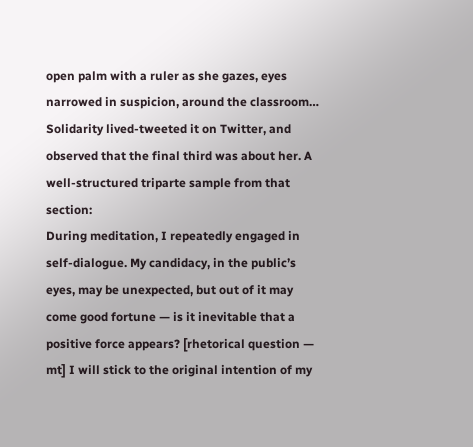open palm with a ruler as she gazes, eyes narrowed in suspicion, around the classroom…
Solidarity lived-tweeted it on Twitter, and observed that the final third was about her. A well-structured triparte sample from that section:
During meditation, I repeatedly engaged in self-dialogue. My candidacy, in the public’s eyes, may be unexpected, but out of it may come good fortune — is it inevitable that a positive force appears? [rhetorical question — mt] I will stick to the original intention of my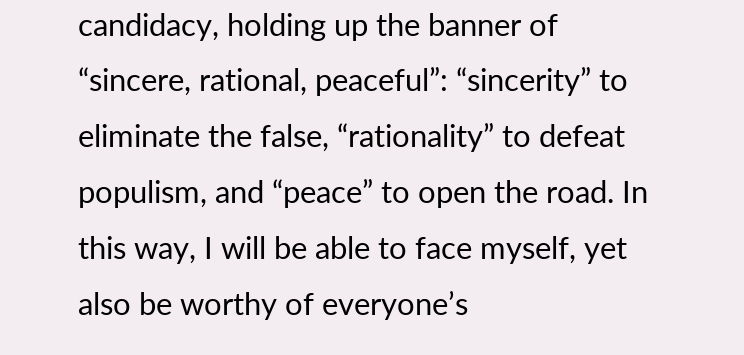candidacy, holding up the banner of “sincere, rational, peaceful”: “sincerity” to eliminate the false, “rationality” to defeat populism, and “peace” to open the road. In this way, I will be able to face myself, yet also be worthy of everyone’s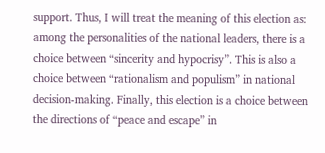support. Thus, I will treat the meaning of this election as: among the personalities of the national leaders, there is a choice between “sincerity and hypocrisy”. This is also a choice between “rationalism and populism” in national decision-making. Finally, this election is a choice between the directions of “peace and escape” in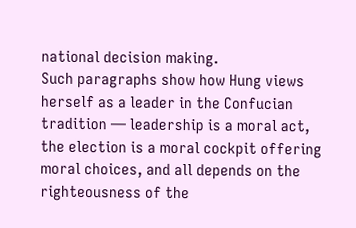national decision making.
Such paragraphs show how Hung views herself as a leader in the Confucian tradition — leadership is a moral act, the election is a moral cockpit offering moral choices, and all depends on the righteousness of the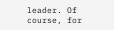leader. Of course, for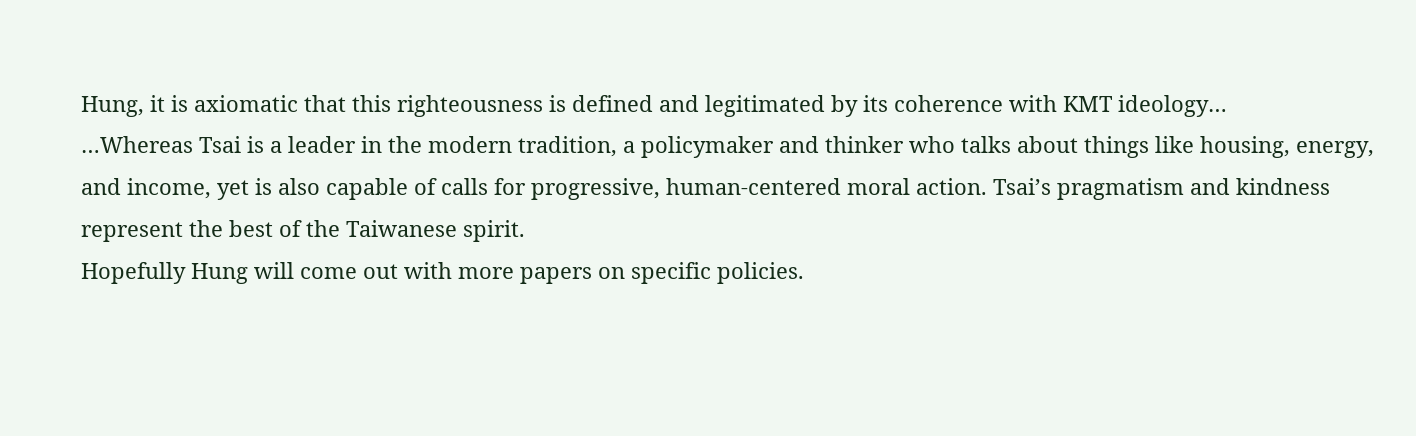Hung, it is axiomatic that this righteousness is defined and legitimated by its coherence with KMT ideology…
…Whereas Tsai is a leader in the modern tradition, a policymaker and thinker who talks about things like housing, energy, and income, yet is also capable of calls for progressive, human-centered moral action. Tsai’s pragmatism and kindness represent the best of the Taiwanese spirit.
Hopefully Hung will come out with more papers on specific policies.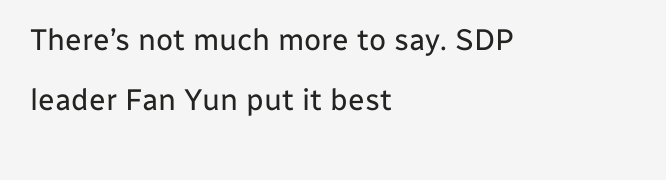There’s not much more to say. SDP leader Fan Yun put it best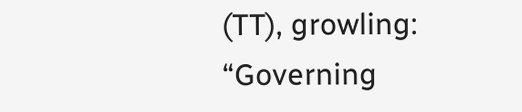(TT), growling:
“Governing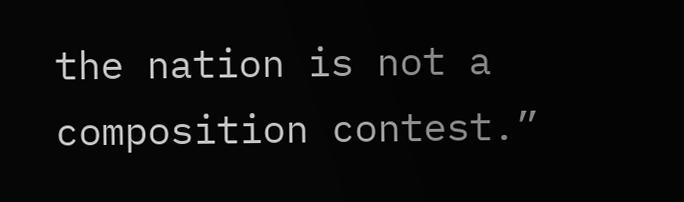the nation is not a composition contest.”